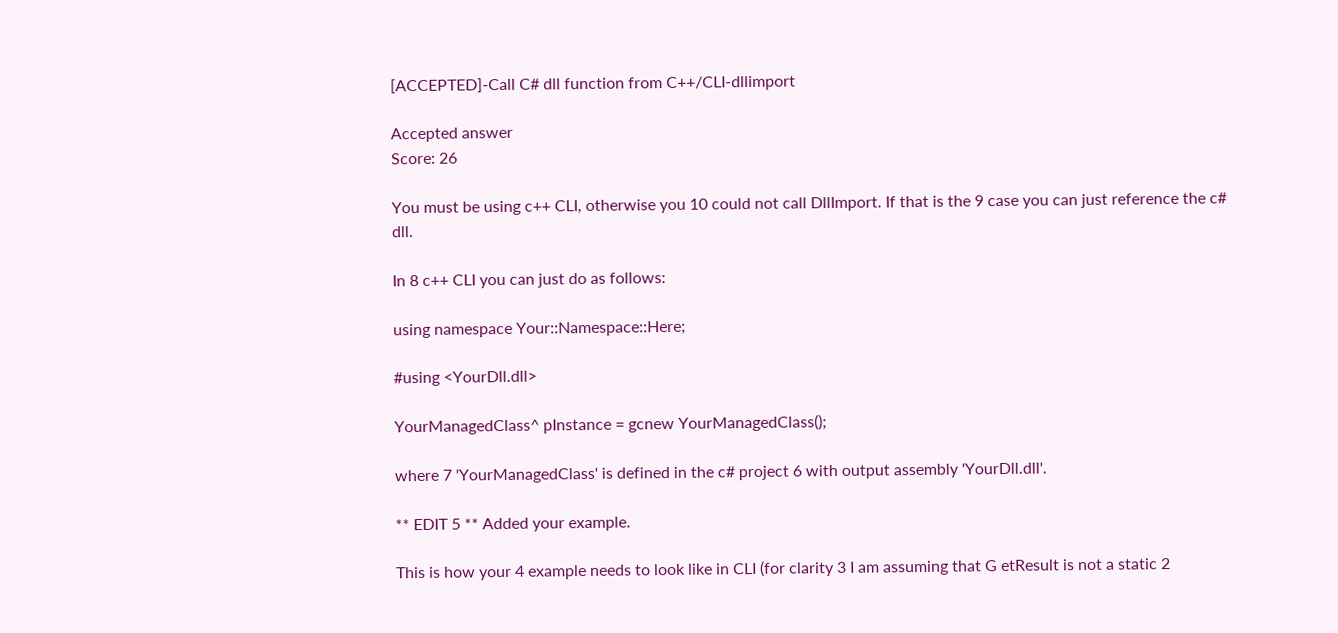[ACCEPTED]-Call C# dll function from C++/CLI-dllimport

Accepted answer
Score: 26

You must be using c++ CLI, otherwise you 10 could not call DllImport. If that is the 9 case you can just reference the c# dll.

In 8 c++ CLI you can just do as follows:

using namespace Your::Namespace::Here;

#using <YourDll.dll>

YourManagedClass^ pInstance = gcnew YourManagedClass();

where 7 'YourManagedClass' is defined in the c# project 6 with output assembly 'YourDll.dll'.

** EDIT 5 ** Added your example.

This is how your 4 example needs to look like in CLI (for clarity 3 I am assuming that G etResult is not a static 2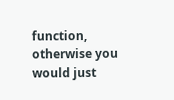function, otherwise you would just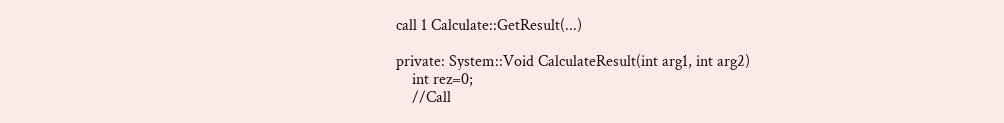call 1 Calculate::GetResult(...)

private: System::Void CalculateResult(int arg1, int arg2)
    int rez=0;
    //Call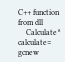C++ function from dll
    Calculate^ calculate= gcnew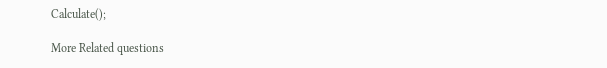Calculate();

More Related questions